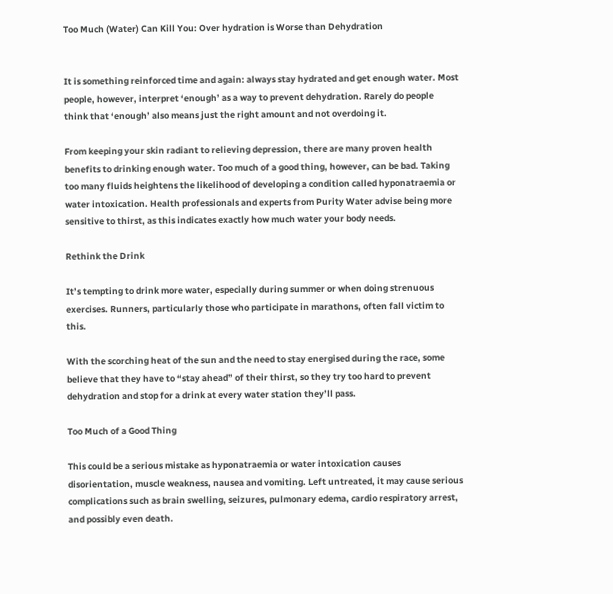Too Much (Water) Can Kill You: Over hydration is Worse than Dehydration


It is something reinforced time and again: always stay hydrated and get enough water. Most people, however, interpret ‘enough’ as a way to prevent dehydration. Rarely do people think that ‘enough’ also means just the right amount and not overdoing it.

From keeping your skin radiant to relieving depression, there are many proven health benefits to drinking enough water. Too much of a good thing, however, can be bad. Taking too many fluids heightens the likelihood of developing a condition called hyponatraemia or water intoxication. Health professionals and experts from Purity Water advise being more sensitive to thirst, as this indicates exactly how much water your body needs.

Rethink the Drink

It’s tempting to drink more water, especially during summer or when doing strenuous exercises. Runners, particularly those who participate in marathons, often fall victim to this.

With the scorching heat of the sun and the need to stay energised during the race, some believe that they have to “stay ahead” of their thirst, so they try too hard to prevent dehydration and stop for a drink at every water station they’ll pass.

Too Much of a Good Thing

This could be a serious mistake as hyponatraemia or water intoxication causes disorientation, muscle weakness, nausea and vomiting. Left untreated, it may cause serious complications such as brain swelling, seizures, pulmonary edema, cardio respiratory arrest, and possibly even death.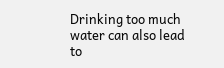Drinking too much water can also lead to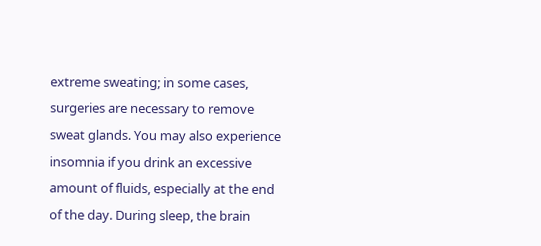extreme sweating; in some cases, surgeries are necessary to remove sweat glands. You may also experience insomnia if you drink an excessive amount of fluids, especially at the end of the day. During sleep, the brain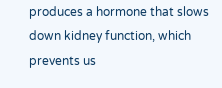produces a hormone that slows down kidney function, which prevents us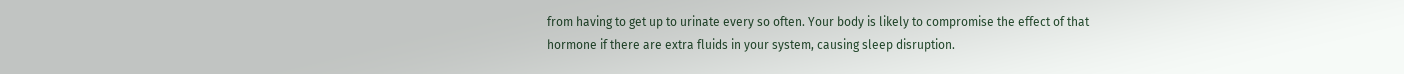from having to get up to urinate every so often. Your body is likely to compromise the effect of that hormone if there are extra fluids in your system, causing sleep disruption.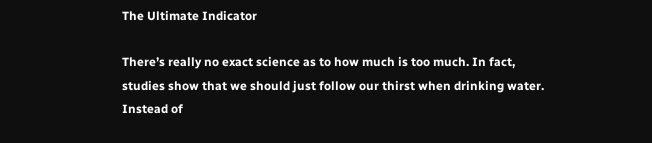The Ultimate Indicator

There’s really no exact science as to how much is too much. In fact, studies show that we should just follow our thirst when drinking water. Instead of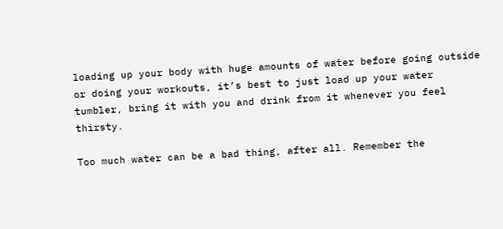loading up your body with huge amounts of water before going outside or doing your workouts, it’s best to just load up your water tumbler, bring it with you and drink from it whenever you feel thirsty.

Too much water can be a bad thing, after all. Remember the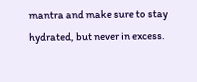mantra and make sure to stay hydrated, but never in excess.